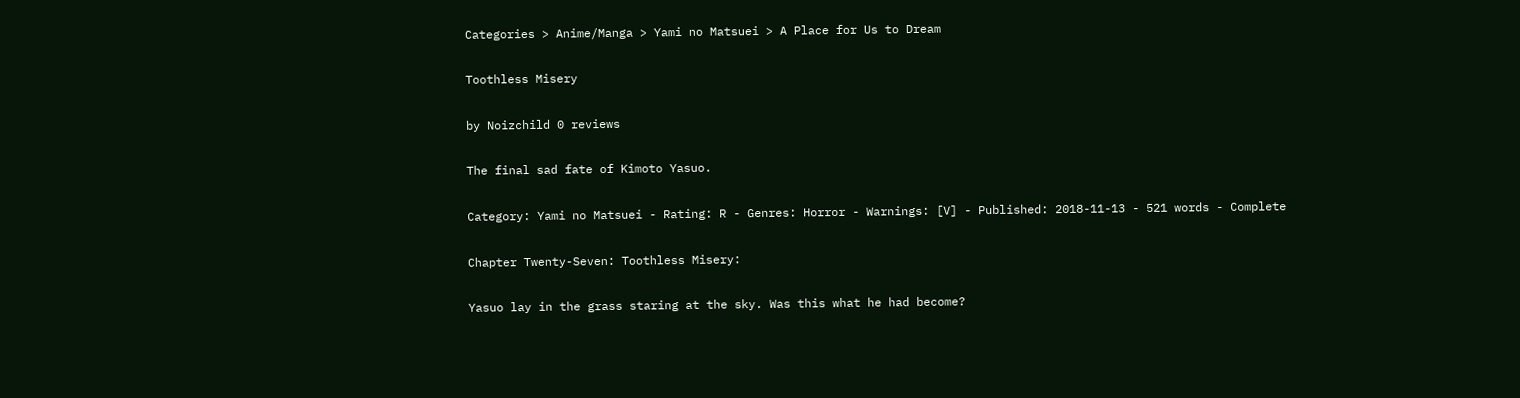Categories > Anime/Manga > Yami no Matsuei > A Place for Us to Dream

Toothless Misery

by Noizchild 0 reviews

The final sad fate of Kimoto Yasuo.

Category: Yami no Matsuei - Rating: R - Genres: Horror - Warnings: [V] - Published: 2018-11-13 - 521 words - Complete

Chapter Twenty-Seven: Toothless Misery:

Yasuo lay in the grass staring at the sky. Was this what he had become?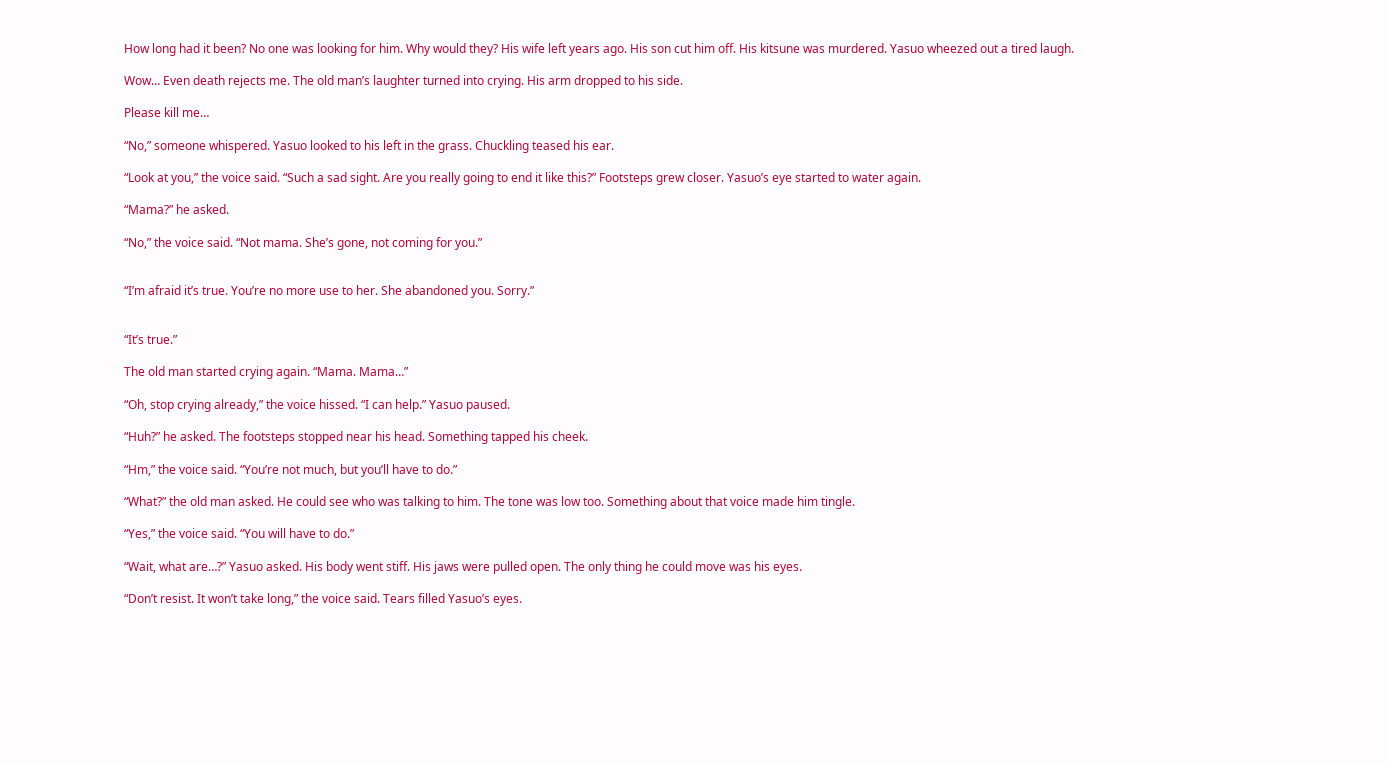How long had it been? No one was looking for him. Why would they? His wife left years ago. His son cut him off. His kitsune was murdered. Yasuo wheezed out a tired laugh.

Wow… Even death rejects me. The old man’s laughter turned into crying. His arm dropped to his side.

Please kill me…

“No,” someone whispered. Yasuo looked to his left in the grass. Chuckling teased his ear.

“Look at you,” the voice said. “Such a sad sight. Are you really going to end it like this?” Footsteps grew closer. Yasuo’s eye started to water again.

“Mama?” he asked.

“No,” the voice said. “Not mama. She’s gone, not coming for you.”


“I’m afraid it’s true. You’re no more use to her. She abandoned you. Sorry.”


“It’s true.”

The old man started crying again. “Mama. Mama…”

“Oh, stop crying already,” the voice hissed. “I can help.” Yasuo paused.

“Huh?” he asked. The footsteps stopped near his head. Something tapped his cheek.

“Hm,” the voice said. “You’re not much, but you’ll have to do.”

“What?” the old man asked. He could see who was talking to him. The tone was low too. Something about that voice made him tingle.

“Yes,” the voice said. “You will have to do.”

“Wait, what are…?” Yasuo asked. His body went stiff. His jaws were pulled open. The only thing he could move was his eyes.

“Don’t resist. It won’t take long,” the voice said. Tears filled Yasuo’s eyes.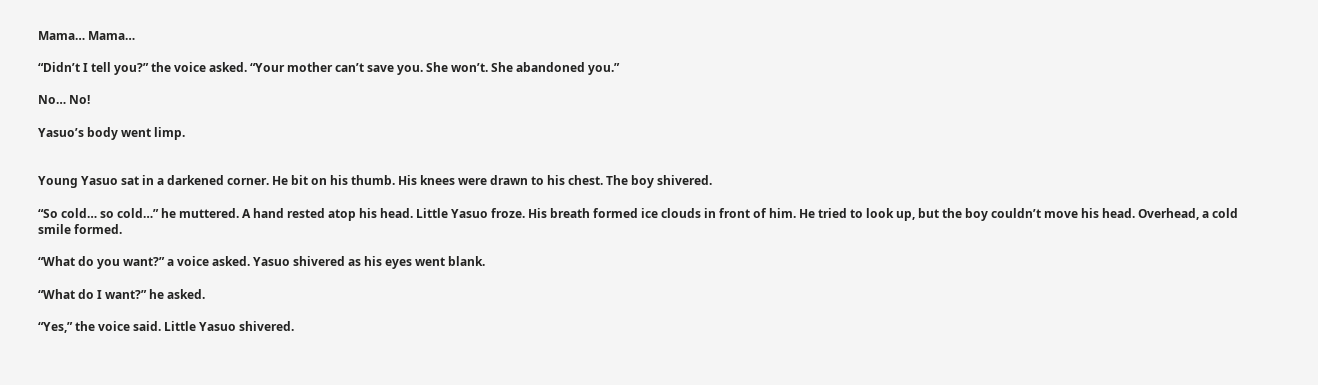Mama… Mama…

“Didn’t I tell you?” the voice asked. “Your mother can’t save you. She won’t. She abandoned you.”

No… No!

Yasuo’s body went limp.


Young Yasuo sat in a darkened corner. He bit on his thumb. His knees were drawn to his chest. The boy shivered.

“So cold… so cold…” he muttered. A hand rested atop his head. Little Yasuo froze. His breath formed ice clouds in front of him. He tried to look up, but the boy couldn’t move his head. Overhead, a cold smile formed.

“What do you want?” a voice asked. Yasuo shivered as his eyes went blank.

“What do I want?” he asked.

“Yes,” the voice said. Little Yasuo shivered.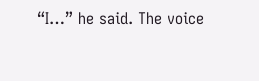“I…” he said. The voice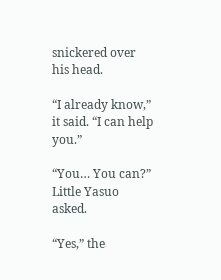snickered over his head.

“I already know,” it said. “I can help you.”

“You… You can?” Little Yasuo asked.

“Yes,” the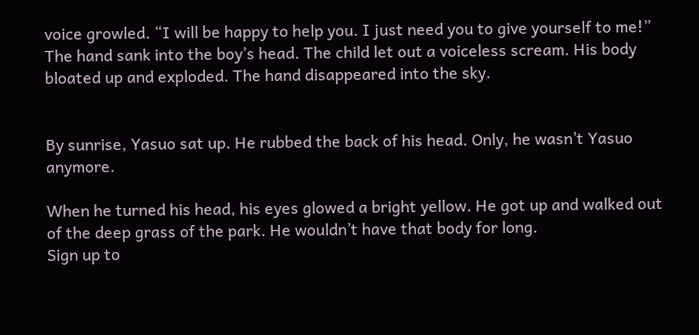voice growled. “I will be happy to help you. I just need you to give yourself to me!” The hand sank into the boy’s head. The child let out a voiceless scream. His body bloated up and exploded. The hand disappeared into the sky.


By sunrise, Yasuo sat up. He rubbed the back of his head. Only, he wasn’t Yasuo anymore.

When he turned his head, his eyes glowed a bright yellow. He got up and walked out of the deep grass of the park. He wouldn’t have that body for long.
Sign up to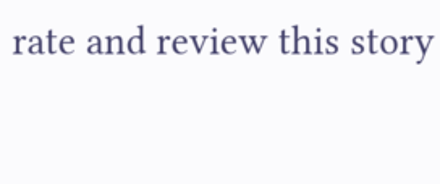rate and review this story